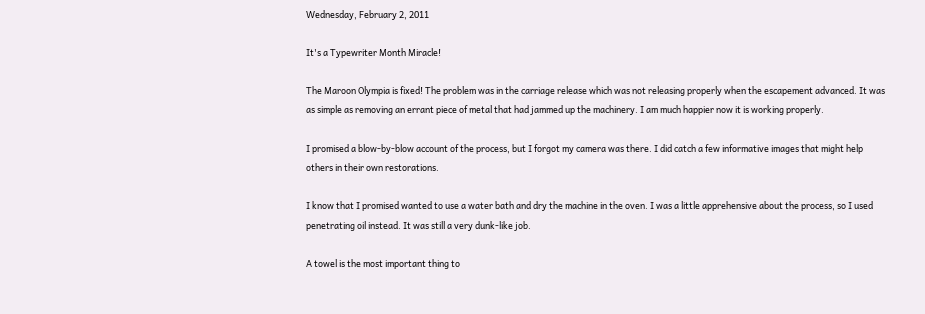Wednesday, February 2, 2011

It's a Typewriter Month Miracle!

The Maroon Olympia is fixed! The problem was in the carriage release which was not releasing properly when the escapement advanced. It was as simple as removing an errant piece of metal that had jammed up the machinery. I am much happier now it is working properly.

I promised a blow-by-blow account of the process, but I forgot my camera was there. I did catch a few informative images that might help others in their own restorations.

I know that I promised wanted to use a water bath and dry the machine in the oven. I was a little apprehensive about the process, so I used penetrating oil instead. It was still a very dunk-like job.

A towel is the most important thing to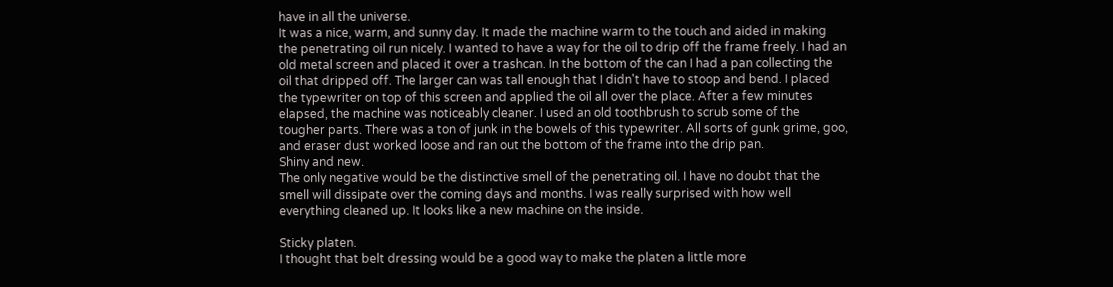have in all the universe.
It was a nice, warm, and sunny day. It made the machine warm to the touch and aided in making the penetrating oil run nicely. I wanted to have a way for the oil to drip off the frame freely. I had an old metal screen and placed it over a trashcan. In the bottom of the can I had a pan collecting the oil that dripped off. The larger can was tall enough that I didn't have to stoop and bend. I placed the typewriter on top of this screen and applied the oil all over the place. After a few minutes elapsed, the machine was noticeably cleaner. I used an old toothbrush to scrub some of the tougher parts. There was a ton of junk in the bowels of this typewriter. All sorts of gunk grime, goo, and eraser dust worked loose and ran out the bottom of the frame into the drip pan.
Shiny and new.
The only negative would be the distinctive smell of the penetrating oil. I have no doubt that the smell will dissipate over the coming days and months. I was really surprised with how well everything cleaned up. It looks like a new machine on the inside.

Sticky platen.
I thought that belt dressing would be a good way to make the platen a little more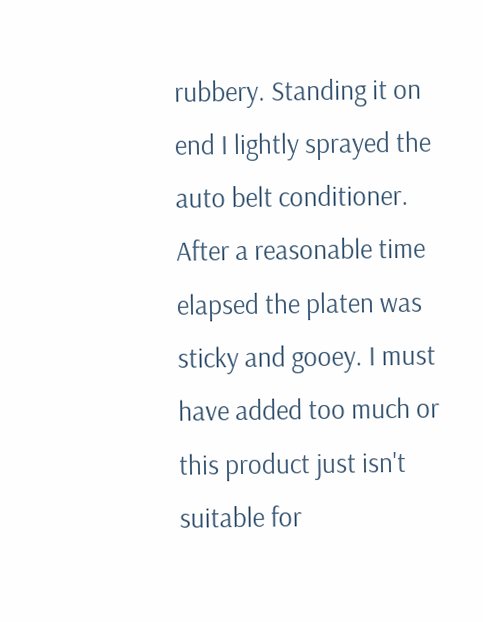rubbery. Standing it on end I lightly sprayed the auto belt conditioner. After a reasonable time elapsed the platen was sticky and gooey. I must have added too much or this product just isn't suitable for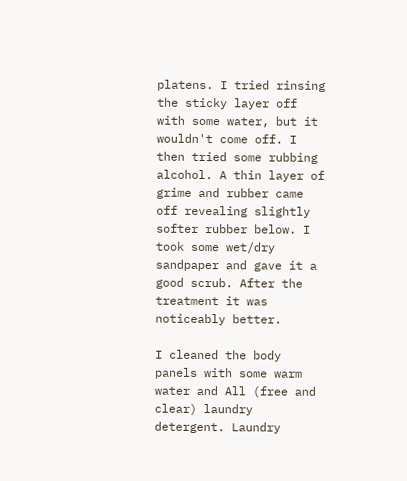platens. I tried rinsing the sticky layer off with some water, but it wouldn't come off. I then tried some rubbing alcohol. A thin layer of grime and rubber came off revealing slightly softer rubber below. I took some wet/dry sandpaper and gave it a good scrub. After the treatment it was noticeably better.

I cleaned the body panels with some warm water and All (free and clear) laundry detergent. Laundry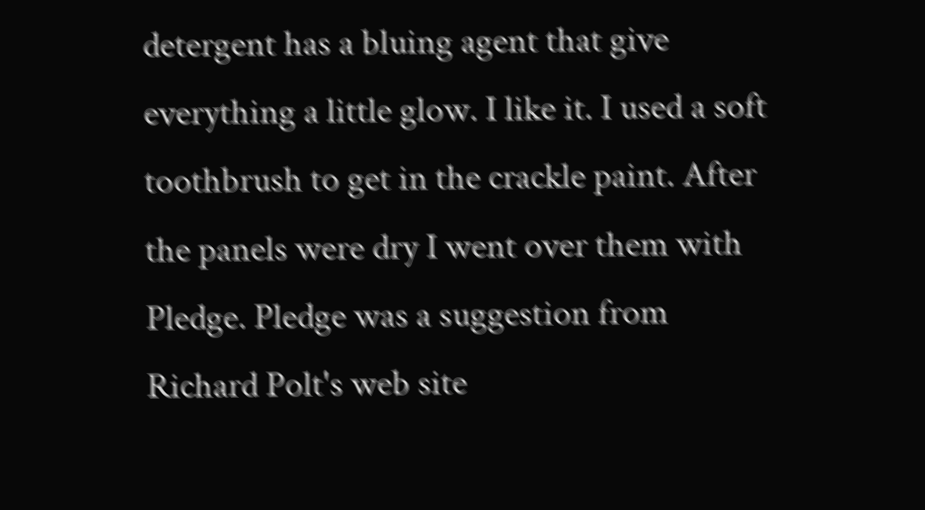detergent has a bluing agent that give everything a little glow. I like it. I used a soft toothbrush to get in the crackle paint. After the panels were dry I went over them with Pledge. Pledge was a suggestion from Richard Polt's web site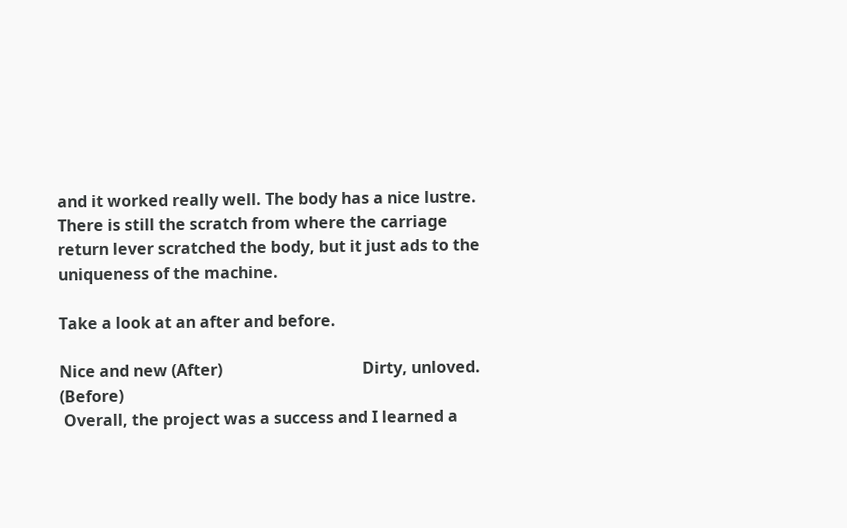and it worked really well. The body has a nice lustre. There is still the scratch from where the carriage return lever scratched the body, but it just ads to the uniqueness of the machine.

Take a look at an after and before.

Nice and new (After)                                   Dirty, unloved. (Before)
 Overall, the project was a success and I learned a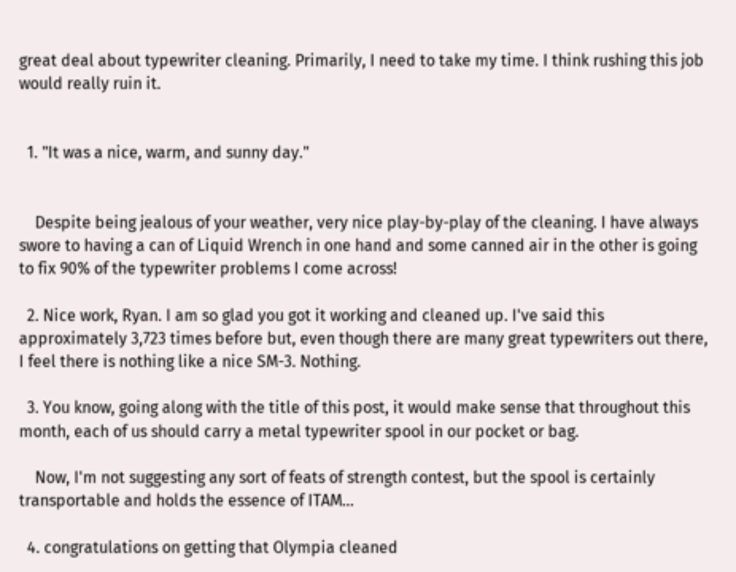great deal about typewriter cleaning. Primarily, I need to take my time. I think rushing this job would really ruin it.


  1. "It was a nice, warm, and sunny day."


    Despite being jealous of your weather, very nice play-by-play of the cleaning. I have always swore to having a can of Liquid Wrench in one hand and some canned air in the other is going to fix 90% of the typewriter problems I come across!

  2. Nice work, Ryan. I am so glad you got it working and cleaned up. I've said this approximately 3,723 times before but, even though there are many great typewriters out there, I feel there is nothing like a nice SM-3. Nothing.

  3. You know, going along with the title of this post, it would make sense that throughout this month, each of us should carry a metal typewriter spool in our pocket or bag.

    Now, I'm not suggesting any sort of feats of strength contest, but the spool is certainly transportable and holds the essence of ITAM...

  4. congratulations on getting that Olympia cleaned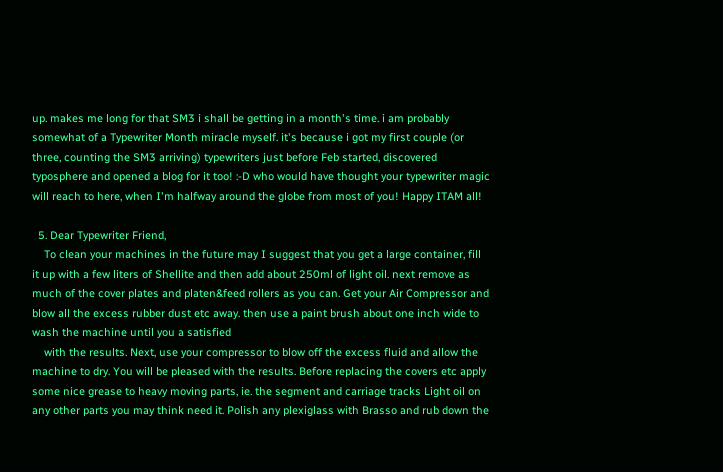up. makes me long for that SM3 i shall be getting in a month's time. i am probably somewhat of a Typewriter Month miracle myself. it's because i got my first couple (or three, counting the SM3 arriving) typewriters just before Feb started, discovered typosphere and opened a blog for it too! :-D who would have thought your typewriter magic will reach to here, when I'm halfway around the globe from most of you! Happy ITAM all!

  5. Dear Typewriter Friend,
    To clean your machines in the future may I suggest that you get a large container, fill it up with a few liters of Shellite and then add about 250ml of light oil. next remove as much of the cover plates and platen&feed rollers as you can. Get your Air Compressor and blow all the excess rubber dust etc away. then use a paint brush about one inch wide to wash the machine until you a satisfied
    with the results. Next, use your compressor to blow off the excess fluid and allow the machine to dry. You will be pleased with the results. Before replacing the covers etc apply some nice grease to heavy moving parts, ie. the segment and carriage tracks Light oil on any other parts you may think need it. Polish any plexiglass with Brasso and rub down the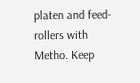platen and feed-rollers with Metho. Keep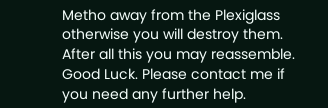Metho away from the Plexiglass otherwise you will destroy them. After all this you may reassemble. Good Luck. Please contact me if you need any further help.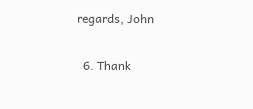regards, John

  6. Thank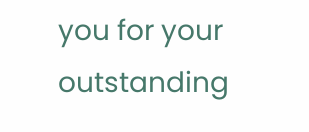you for your outstanding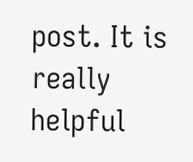post. It is really helpful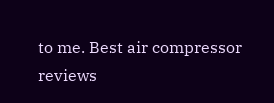to me. Best air compressor reviews